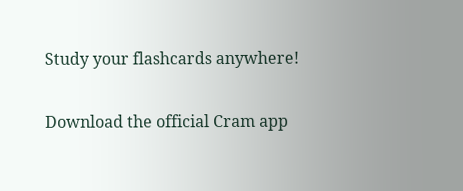Study your flashcards anywhere!

Download the official Cram app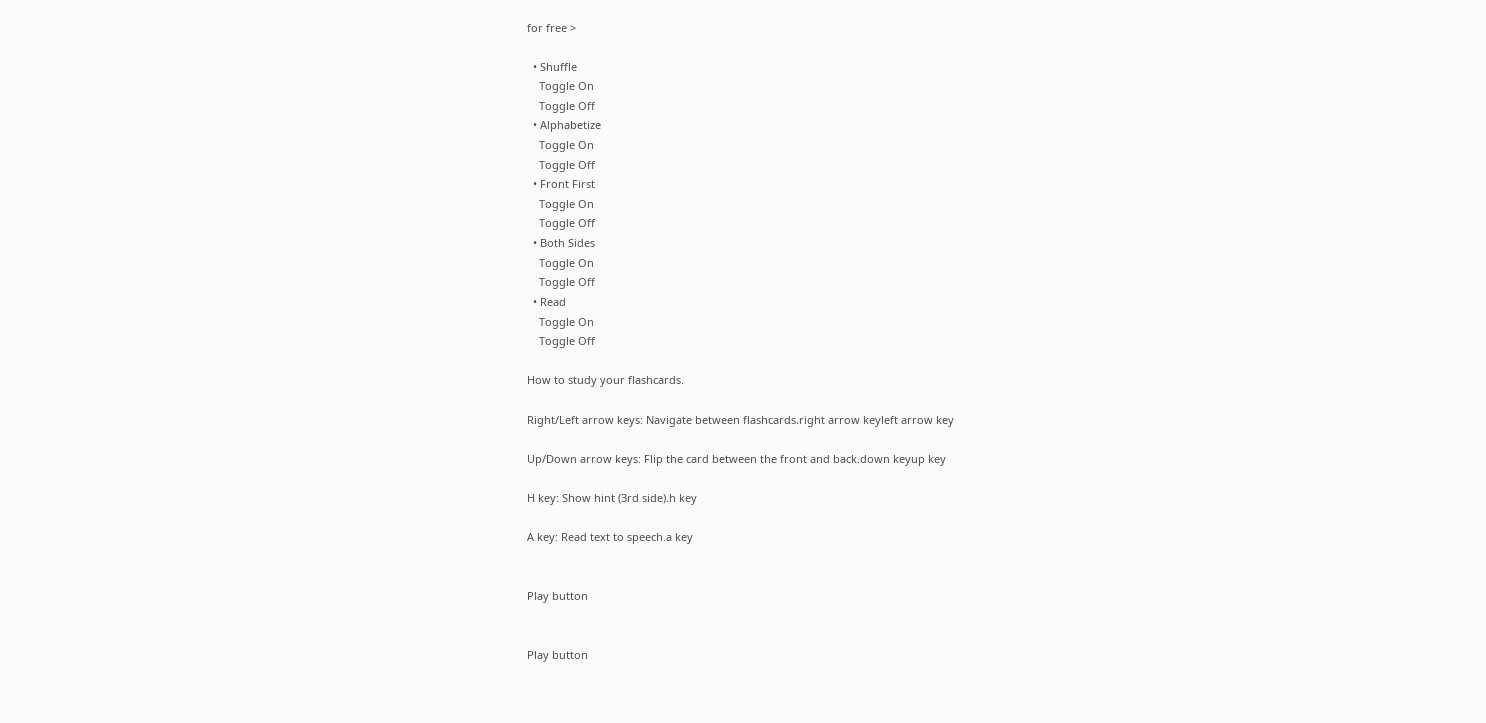for free >

  • Shuffle
    Toggle On
    Toggle Off
  • Alphabetize
    Toggle On
    Toggle Off
  • Front First
    Toggle On
    Toggle Off
  • Both Sides
    Toggle On
    Toggle Off
  • Read
    Toggle On
    Toggle Off

How to study your flashcards.

Right/Left arrow keys: Navigate between flashcards.right arrow keyleft arrow key

Up/Down arrow keys: Flip the card between the front and back.down keyup key

H key: Show hint (3rd side).h key

A key: Read text to speech.a key


Play button


Play button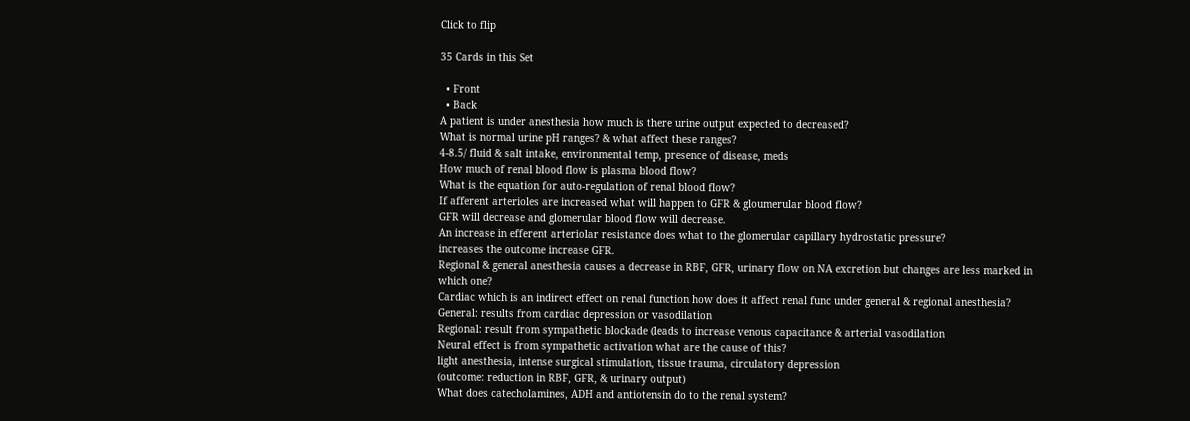Click to flip

35 Cards in this Set

  • Front
  • Back
A patient is under anesthesia how much is there urine output expected to decreased?
What is normal urine pH ranges? & what affect these ranges?
4-8.5/ fluid & salt intake, environmental temp, presence of disease, meds
How much of renal blood flow is plasma blood flow?
What is the equation for auto-regulation of renal blood flow?
If afferent arterioles are increased what will happen to GFR & gloumerular blood flow?
GFR will decrease and glomerular blood flow will decrease.
An increase in efferent arteriolar resistance does what to the glomerular capillary hydrostatic pressure?
increases the outcome increase GFR.
Regional & general anesthesia causes a decrease in RBF, GFR, urinary flow on NA excretion but changes are less marked in which one?
Cardiac which is an indirect effect on renal function how does it affect renal func under general & regional anesthesia?
General: results from cardiac depression or vasodilation
Regional: result from sympathetic blockade (leads to increase venous capacitance & arterial vasodilation
Neural effect is from sympathetic activation what are the cause of this?
light anesthesia, intense surgical stimulation, tissue trauma, circulatory depression
(outcome: reduction in RBF, GFR, & urinary output)
What does catecholamines, ADH and antiotensin do to the renal system?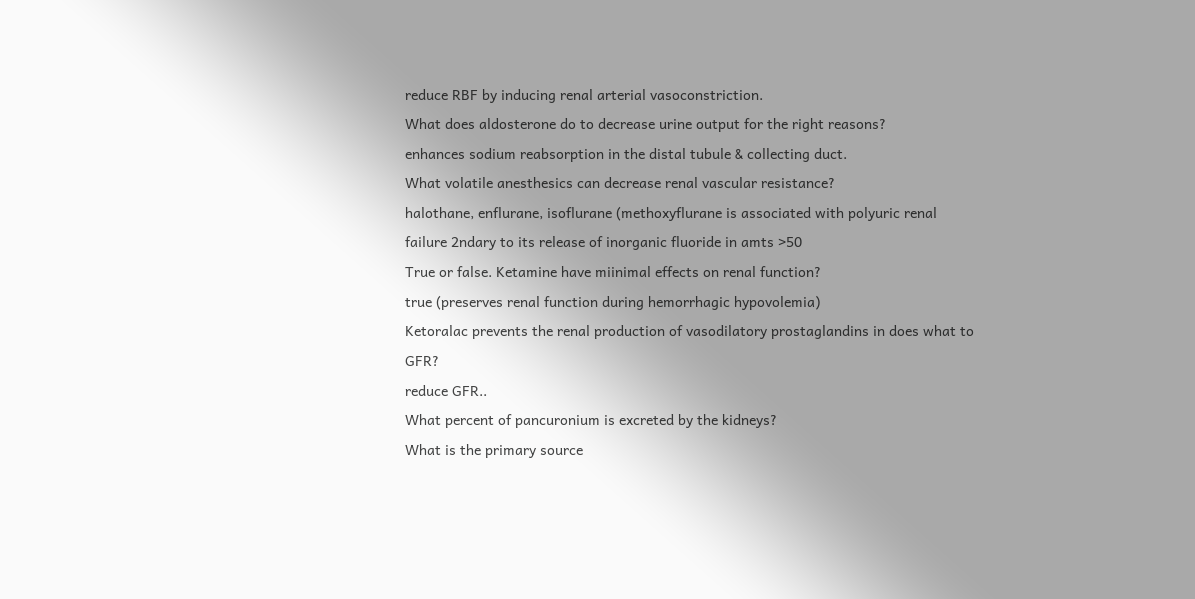reduce RBF by inducing renal arterial vasoconstriction.
What does aldosterone do to decrease urine output for the right reasons?
enhances sodium reabsorption in the distal tubule & collecting duct.
What volatile anesthesics can decrease renal vascular resistance?
halothane, enflurane, isoflurane (methoxyflurane is associated with polyuric renal failure 2ndary to its release of inorganic fluoride in amts >50
True or false. Ketamine have miinimal effects on renal function?
true (preserves renal function during hemorrhagic hypovolemia)
Ketoralac prevents the renal production of vasodilatory prostaglandins in does what to GFR?
reduce GFR..
What percent of pancuronium is excreted by the kidneys?
What is the primary source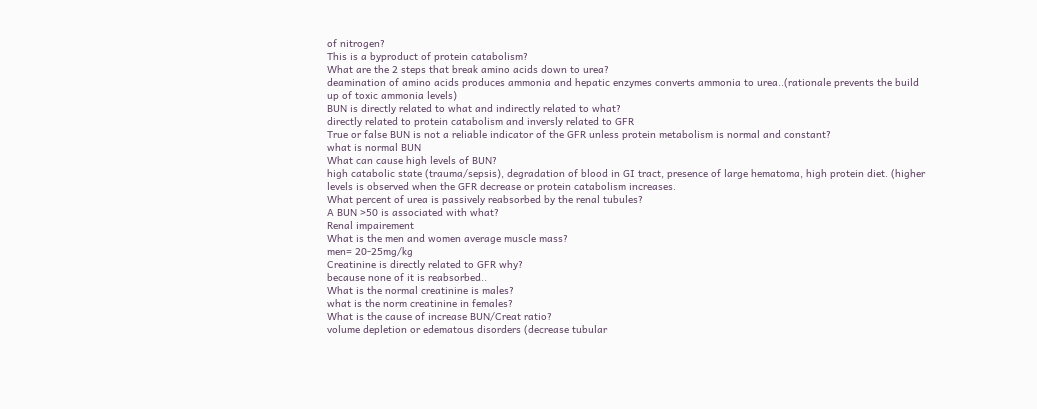of nitrogen?
This is a byproduct of protein catabolism?
What are the 2 steps that break amino acids down to urea?
deamination of amino acids produces ammonia and hepatic enzymes converts ammonia to urea..(rationale prevents the build up of toxic ammonia levels)
BUN is directly related to what and indirectly related to what?
directly related to protein catabolism and inversly related to GFR
True or false BUN is not a reliable indicator of the GFR unless protein metabolism is normal and constant?
what is normal BUN
What can cause high levels of BUN?
high catabolic state (trauma/sepsis), degradation of blood in GI tract, presence of large hematoma, high protein diet. (higher levels is observed when the GFR decrease or protein catabolism increases.
What percent of urea is passively reabsorbed by the renal tubules?
A BUN >50 is associated with what?
Renal impairement
What is the men and women average muscle mass?
men= 20-25mg/kg
Creatinine is directly related to GFR why?
because none of it is reabsorbed..
What is the normal creatinine is males?
what is the norm creatinine in females?
What is the cause of increase BUN/Creat ratio?
volume depletion or edematous disorders (decrease tubular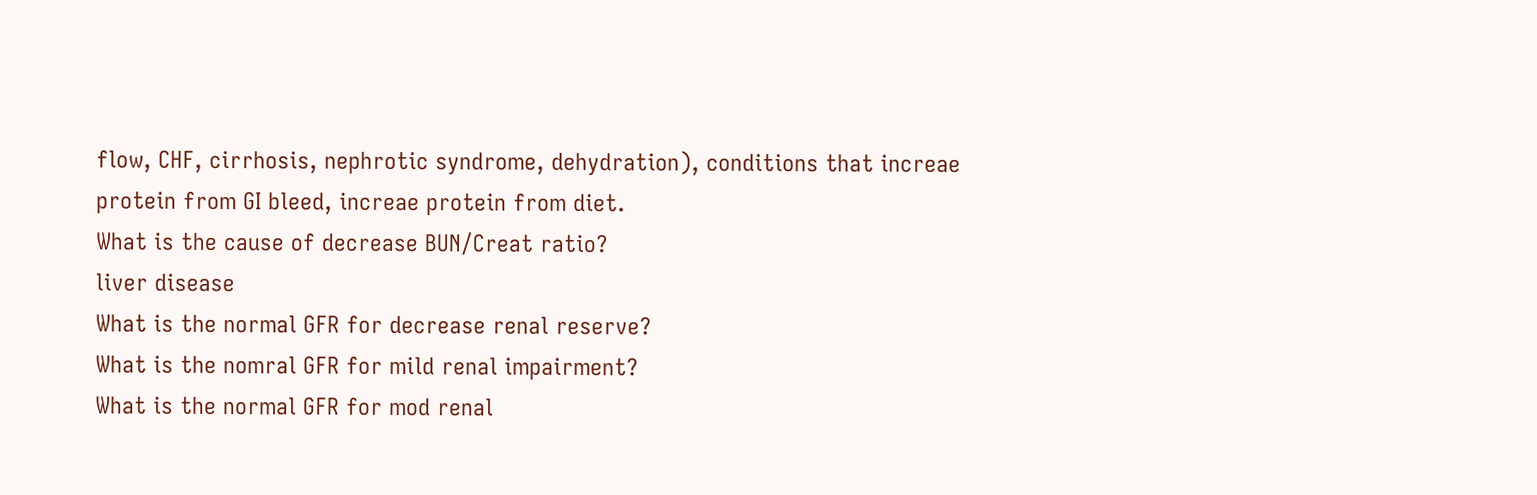flow, CHF, cirrhosis, nephrotic syndrome, dehydration), conditions that increae protein from GI bleed, increae protein from diet.
What is the cause of decrease BUN/Creat ratio?
liver disease
What is the normal GFR for decrease renal reserve?
What is the nomral GFR for mild renal impairment?
What is the normal GFR for mod renal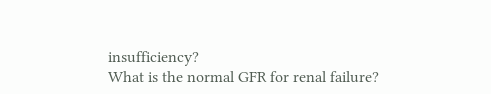insufficiency?
What is the normal GFR for renal failure?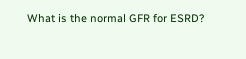What is the normal GFR for ESRD?